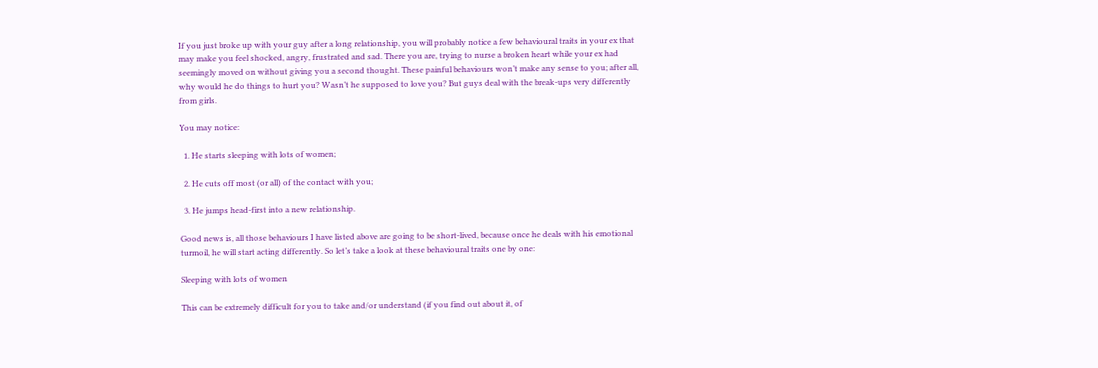If you just broke up with your guy after a long relationship, you will probably notice a few behavioural traits in your ex that may make you feel shocked, angry, frustrated and sad. There you are, trying to nurse a broken heart while your ex had seemingly moved on without giving you a second thought. These painful behaviours won’t make any sense to you; after all, why would he do things to hurt you? Wasn’t he supposed to love you? But guys deal with the break-ups very differently from girls.

You may notice:

  1. He starts sleeping with lots of women;

  2. He cuts off most (or all) of the contact with you;

  3. He jumps head-first into a new relationship.

Good news is, all those behaviours I have listed above are going to be short-lived, because once he deals with his emotional turmoil, he will start acting differently. So let’s take a look at these behavioural traits one by one:

Sleeping with lots of women

This can be extremely difficult for you to take and/or understand (if you find out about it, of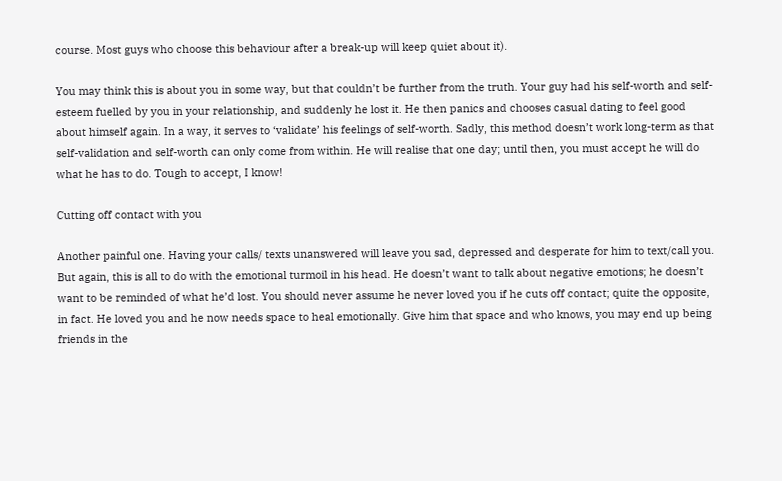course. Most guys who choose this behaviour after a break-up will keep quiet about it).

You may think this is about you in some way, but that couldn’t be further from the truth. Your guy had his self-worth and self-esteem fuelled by you in your relationship, and suddenly he lost it. He then panics and chooses casual dating to feel good about himself again. In a way, it serves to ‘validate’ his feelings of self-worth. Sadly, this method doesn’t work long-term as that self-validation and self-worth can only come from within. He will realise that one day; until then, you must accept he will do what he has to do. Tough to accept, I know!

Cutting off contact with you

Another painful one. Having your calls/ texts unanswered will leave you sad, depressed and desperate for him to text/call you. But again, this is all to do with the emotional turmoil in his head. He doesn’t want to talk about negative emotions; he doesn’t want to be reminded of what he’d lost. You should never assume he never loved you if he cuts off contact; quite the opposite, in fact. He loved you and he now needs space to heal emotionally. Give him that space and who knows, you may end up being friends in the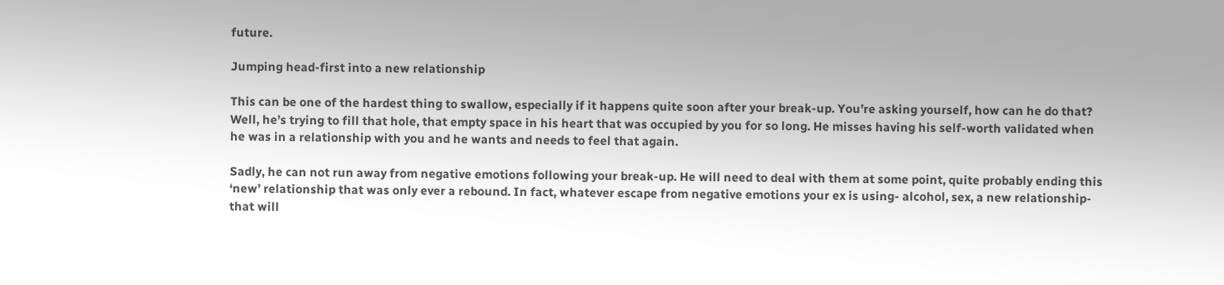future.

Jumping head-first into a new relationship

This can be one of the hardest thing to swallow, especially if it happens quite soon after your break-up. You’re asking yourself, how can he do that? Well, he’s trying to fill that hole, that empty space in his heart that was occupied by you for so long. He misses having his self-worth validated when he was in a relationship with you and he wants and needs to feel that again.

Sadly, he can not run away from negative emotions following your break-up. He will need to deal with them at some point, quite probably ending this ‘new’ relationship that was only ever a rebound. In fact, whatever escape from negative emotions your ex is using- alcohol, sex, a new relationship- that will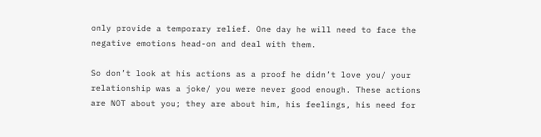only provide a temporary relief. One day he will need to face the negative emotions head-on and deal with them.

So don’t look at his actions as a proof he didn’t love you/ your relationship was a joke/ you were never good enough. These actions are NOT about you; they are about him, his feelings, his need for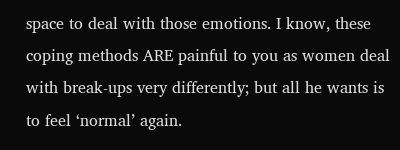space to deal with those emotions. I know, these coping methods ARE painful to you as women deal with break-ups very differently; but all he wants is to feel ‘normal’ again.